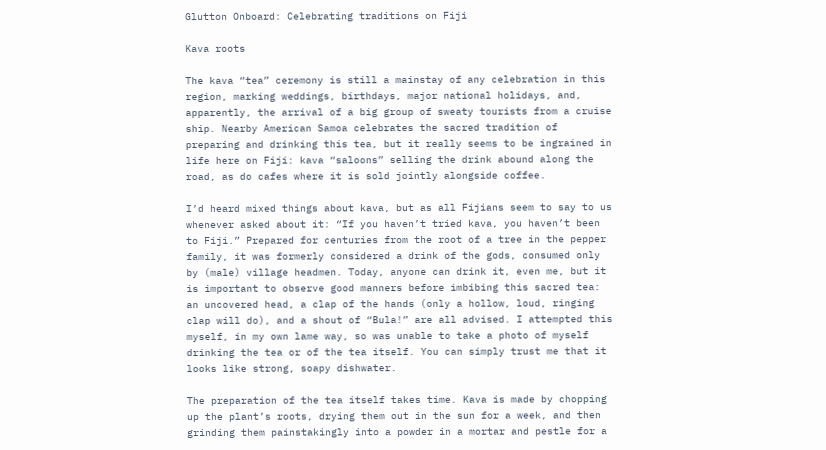Glutton Onboard: Celebrating traditions on Fiji

Kava roots

The kava “tea” ceremony is still a mainstay of any celebration in this region, marking weddings, birthdays, major national holidays, and, apparently, the arrival of a big group of sweaty tourists from a cruise ship. Nearby American Samoa celebrates the sacred tradition of preparing and drinking this tea, but it really seems to be ingrained in life here on Fiji: kava “saloons” selling the drink abound along the road, as do cafes where it is sold jointly alongside coffee.

I’d heard mixed things about kava, but as all Fijians seem to say to us whenever asked about it: “If you haven’t tried kava, you haven’t been to Fiji.” Prepared for centuries from the root of a tree in the pepper family, it was formerly considered a drink of the gods, consumed only by (male) village headmen. Today, anyone can drink it, even me, but it is important to observe good manners before imbibing this sacred tea: an uncovered head, a clap of the hands (only a hollow, loud, ringing clap will do), and a shout of “Bula!” are all advised. I attempted this myself, in my own lame way, so was unable to take a photo of myself drinking the tea or of the tea itself. You can simply trust me that it looks like strong, soapy dishwater.

The preparation of the tea itself takes time. Kava is made by chopping up the plant’s roots, drying them out in the sun for a week, and then grinding them painstakingly into a powder in a mortar and pestle for a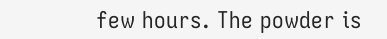few hours. The powder is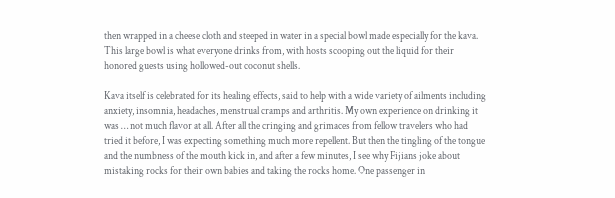then wrapped in a cheese cloth and steeped in water in a special bowl made especially for the kava. This large bowl is what everyone drinks from, with hosts scooping out the liquid for their honored guests using hollowed-out coconut shells.

Kava itself is celebrated for its healing effects, said to help with a wide variety of ailments including anxiety, insomnia, headaches, menstrual cramps and arthritis. My own experience on drinking it was … not much flavor at all. After all the cringing and grimaces from fellow travelers who had tried it before, I was expecting something much more repellent. But then the tingling of the tongue and the numbness of the mouth kick in, and after a few minutes, I see why Fijians joke about mistaking rocks for their own babies and taking the rocks home. One passenger in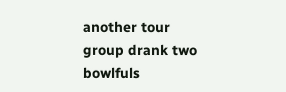another tour group drank two bowlfuls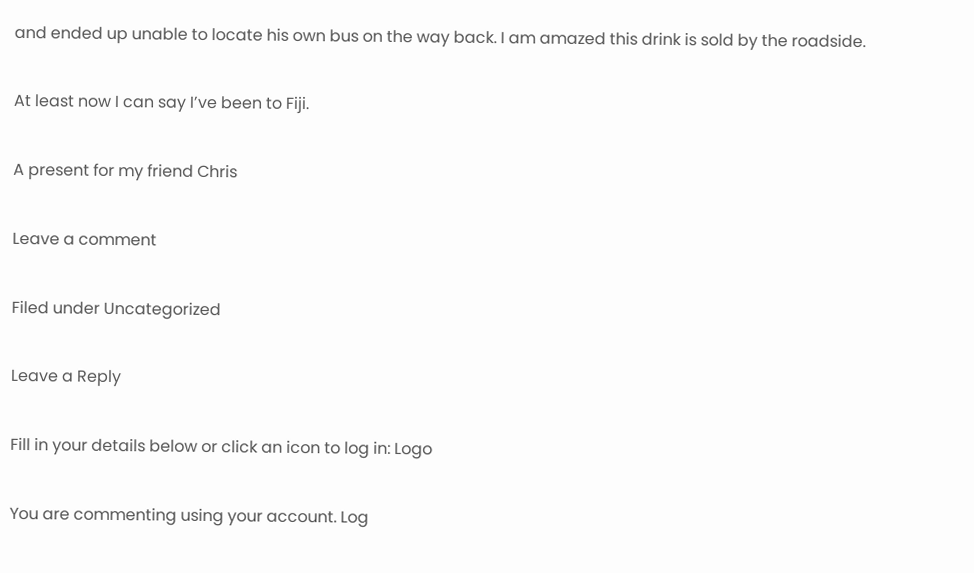and ended up unable to locate his own bus on the way back. I am amazed this drink is sold by the roadside.

At least now I can say I’ve been to Fiji.

A present for my friend Chris

Leave a comment

Filed under Uncategorized

Leave a Reply

Fill in your details below or click an icon to log in: Logo

You are commenting using your account. Log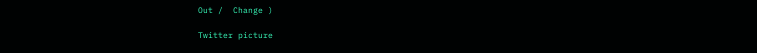Out /  Change )

Twitter picture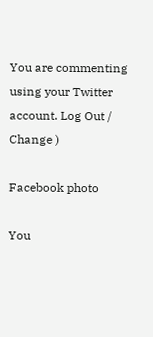You are commenting using your Twitter account. Log Out /  Change )

Facebook photo

You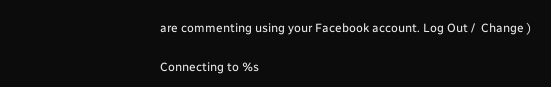are commenting using your Facebook account. Log Out /  Change )

Connecting to %s